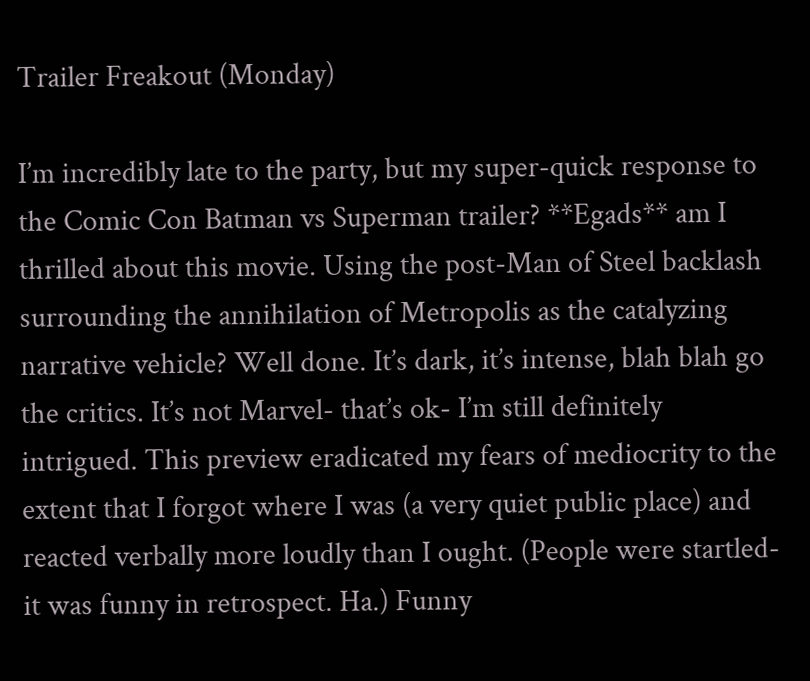Trailer Freakout (Monday)

I’m incredibly late to the party, but my super-quick response to the Comic Con Batman vs Superman trailer? **Egads** am I thrilled about this movie. Using the post-Man of Steel backlash surrounding the annihilation of Metropolis as the catalyzing narrative vehicle? Well done. It’s dark, it’s intense, blah blah go the critics. It’s not Marvel- that’s ok- I’m still definitely intrigued. This preview eradicated my fears of mediocrity to the extent that I forgot where I was (a very quiet public place) and reacted verbally more loudly than I ought. (People were startled- it was funny in retrospect. Ha.) Funny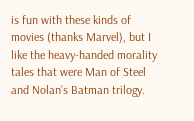is fun with these kinds of movies (thanks Marvel), but I like the heavy-handed morality tales that were Man of Steel and Nolan’s Batman trilogy.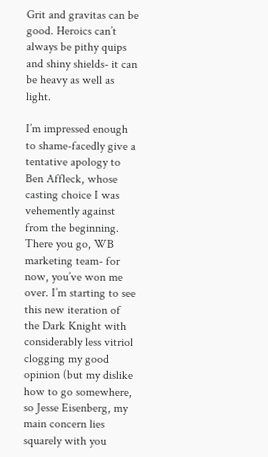Grit and gravitas can be good. Heroics can’t always be pithy quips and shiny shields- it can be heavy as well as light.

I’m impressed enough to shame-facedly give a tentative apology to Ben Affleck, whose casting choice I was vehemently against from the beginning. There you go, WB marketing team- for now, you’ve won me over. I’m starting to see this new iteration of the Dark Knight with considerably less vitriol clogging my good opinion (but my dislike how to go somewhere, so Jesse Eisenberg, my main concern lies squarely with you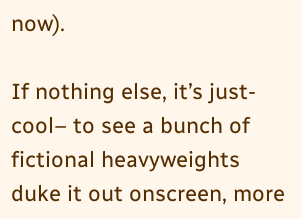now).

If nothing else, it’s just- cool– to see a bunch of fictional heavyweights duke it out onscreen, more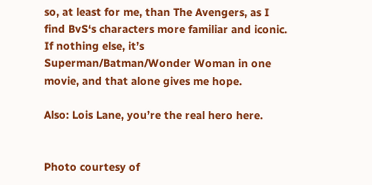so, at least for me, than The Avengers, as I find BvS‘s characters more familiar and iconic. If nothing else, it’s Superman/Batman/Wonder Woman in one movie, and that alone gives me hope.

Also: Lois Lane, you’re the real hero here.


Photo courtesy of